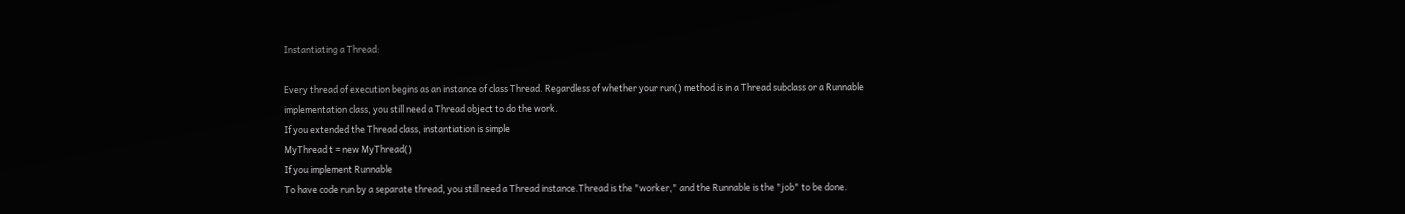Instantiating a Thread:

Every thread of execution begins as an instance of class Thread. Regardless of whether your run() method is in a Thread subclass or a Runnable
implementation class, you still need a Thread object to do the work.
If you extended the Thread class, instantiation is simple
MyThread t = new MyThread()
If you implement Runnable
To have code run by a separate thread, you still need a Thread instance.Thread is the "worker," and the Runnable is the "job" to be done.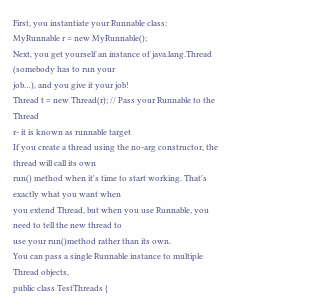First, you instantiate your Runnable class:
MyRunnable r = new MyRunnable();
Next, you get yourself an instance of java.lang.Thread (somebody has to run your
job…), and you give it your job!
Thread t = new Thread(r); // Pass your Runnable to the Thread
r- it is known as runnable target
If you create a thread using the no-arg constructor, the thread will call its own
run() method when it's time to start working. That's exactly what you want when
you extend Thread, but when you use Runnable, you need to tell the new thread to
use your run()method rather than its own.
You can pass a single Runnable instance to multiple Thread objects,
public class TestThreads {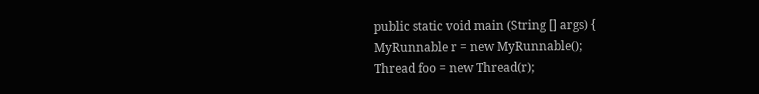public static void main (String [] args) {
MyRunnable r = new MyRunnable();
Thread foo = new Thread(r);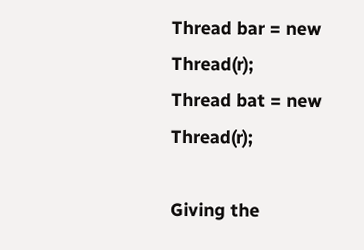Thread bar = new Thread(r);
Thread bat = new Thread(r);

Giving the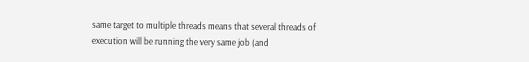same target to multiple threads means that several threads of
execution will be running the very same job (and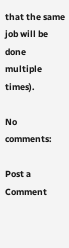that the same job will be done
multiple times).

No comments:

Post a Comment